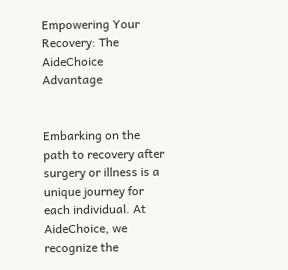Empowering Your Recovery: The AideChoice Advantage


Embarking on the path to recovery after surgery or illness is a unique journey for each individual. At AideChoice, we recognize the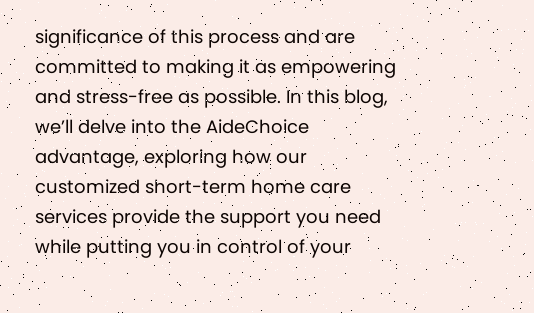significance of this process and are committed to making it as empowering and stress-free as possible. In this blog, we’ll delve into the AideChoice advantage, exploring how our customized short-term home care services provide the support you need while putting you in control of your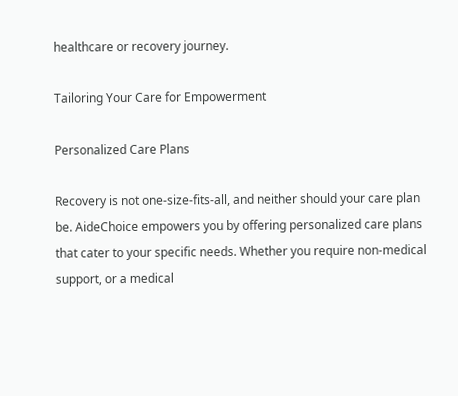healthcare or recovery journey.

Tailoring Your Care for Empowerment

Personalized Care Plans

Recovery is not one-size-fits-all, and neither should your care plan be. AideChoice empowers you by offering personalized care plans that cater to your specific needs. Whether you require non-medical support, or a medical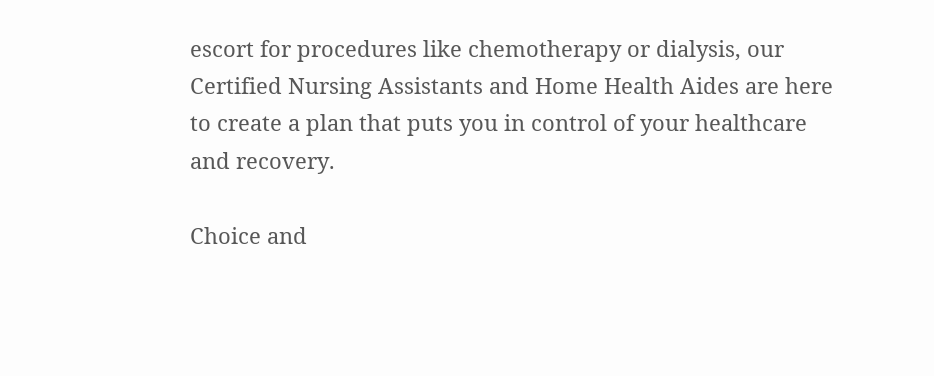escort for procedures like chemotherapy or dialysis, our Certified Nursing Assistants and Home Health Aides are here to create a plan that puts you in control of your healthcare and recovery.

Choice and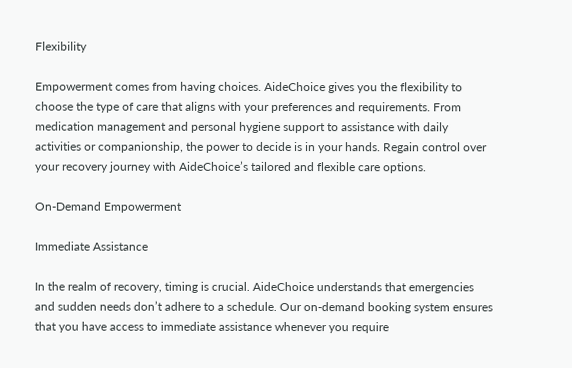Flexibility

Empowerment comes from having choices. AideChoice gives you the flexibility to choose the type of care that aligns with your preferences and requirements. From medication management and personal hygiene support to assistance with daily activities or companionship, the power to decide is in your hands. Regain control over your recovery journey with AideChoice’s tailored and flexible care options.

On-Demand Empowerment

Immediate Assistance

In the realm of recovery, timing is crucial. AideChoice understands that emergencies and sudden needs don’t adhere to a schedule. Our on-demand booking system ensures that you have access to immediate assistance whenever you require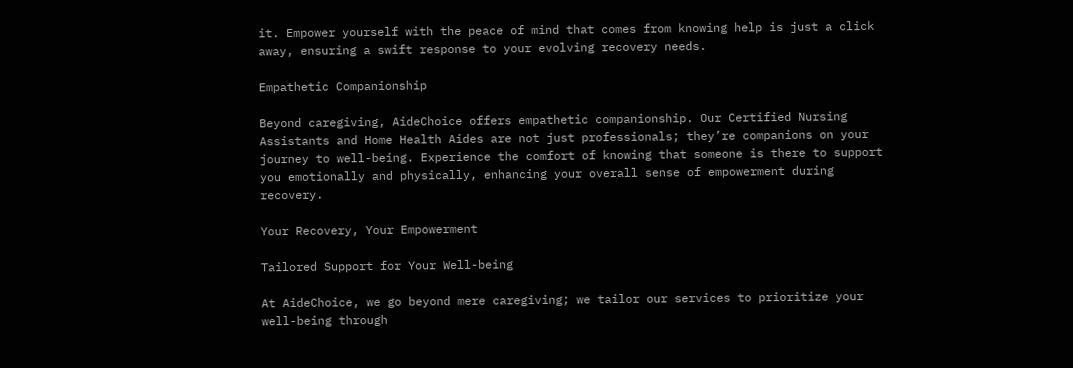it. Empower yourself with the peace of mind that comes from knowing help is just a click away, ensuring a swift response to your evolving recovery needs.

Empathetic Companionship

Beyond caregiving, AideChoice offers empathetic companionship. Our Certified Nursing Assistants and Home Health Aides are not just professionals; they’re companions on your journey to well-being. Experience the comfort of knowing that someone is there to support you emotionally and physically, enhancing your overall sense of empowerment during recovery.

Your Recovery, Your Empowerment

Tailored Support for Your Well-being

At AideChoice, we go beyond mere caregiving; we tailor our services to prioritize your well-being through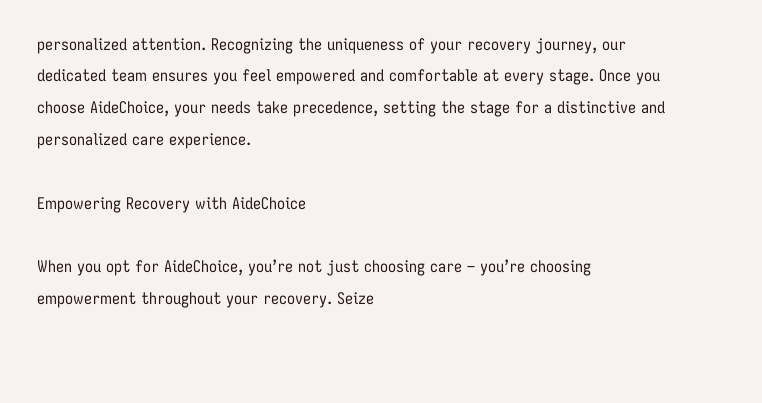personalized attention. Recognizing the uniqueness of your recovery journey, our dedicated team ensures you feel empowered and comfortable at every stage. Once you choose AideChoice, your needs take precedence, setting the stage for a distinctive and personalized care experience.

Empowering Recovery with AideChoice

When you opt for AideChoice, you’re not just choosing care – you’re choosing empowerment throughout your recovery. Seize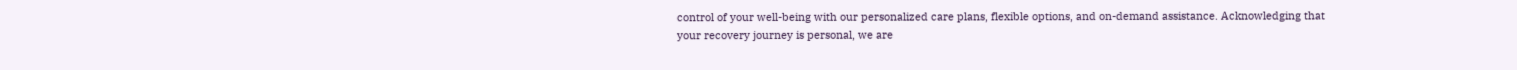control of your well-being with our personalized care plans, flexible options, and on-demand assistance. Acknowledging that your recovery journey is personal, we are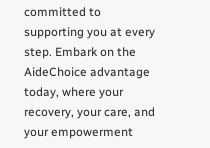committed to supporting you at every step. Embark on the AideChoice advantage today, where your recovery, your care, and your empowerment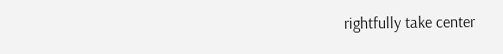rightfully take center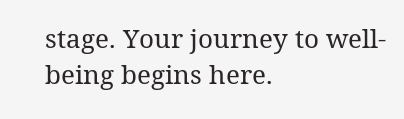stage. Your journey to well-being begins here.